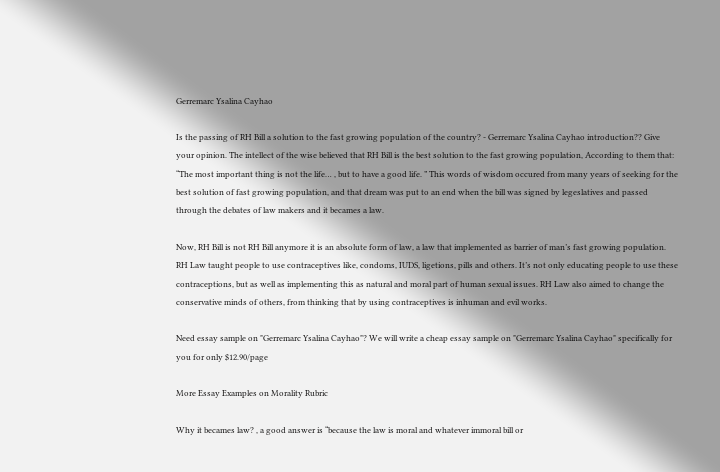Gerremarc Ysalina Cayhao

Is the passing of RH Bill a solution to the fast growing population of the country? - Gerremarc Ysalina Cayhao introduction?? Give your opinion. The intellect of the wise believed that RH Bill is the best solution to the fast growing population, According to them that: “The most important thing is not the life… , but to have a good life. ” This words of wisdom occured from many years of seeking for the best solution of fast growing population, and that dream was put to an end when the bill was signed by legeslatives and passed through the debates of law makers and it becames a law.

Now, RH Bill is not RH Bill anymore it is an absolute form of law, a law that implemented as barrier of man’s fast growing population. RH Law taught people to use contraceptives like, condoms, IUDS, ligetions, pills and others. It’s not only educating people to use these contraceptions, but as well as implementing this as natural and moral part of human sexual issues. RH Law also aimed to change the conservative minds of others, from thinking that by using contraceptives is inhuman and evil works.

Need essay sample on "Gerremarc Ysalina Cayhao"? We will write a cheap essay sample on "Gerremarc Ysalina Cayhao" specifically for you for only $12.90/page

More Essay Examples on Morality Rubric

Why it becames law? , a good answer is “because the law is moral and whatever immoral bill or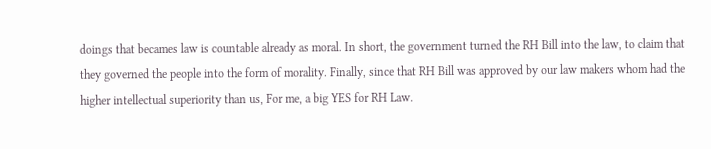doings that becames law is countable already as moral. In short, the government turned the RH Bill into the law, to claim that they governed the people into the form of morality. Finally, since that RH Bill was approved by our law makers whom had the higher intellectual superiority than us, For me, a big YES for RH Law.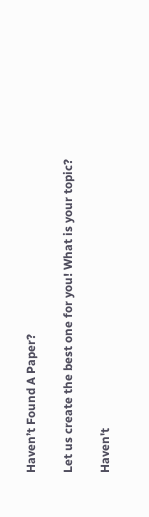Haven’t Found A Paper?

Let us create the best one for you! What is your topic?

Haven't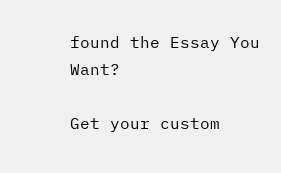found the Essay You Want?

Get your custom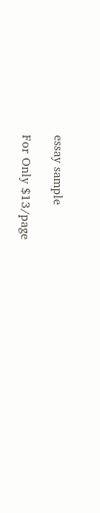essay sample

For Only $13/page